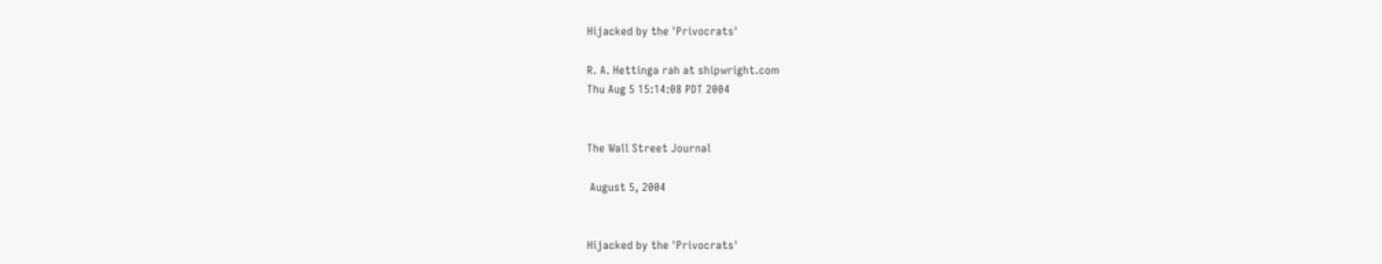Hijacked by the 'Privocrats'

R. A. Hettinga rah at shipwright.com
Thu Aug 5 15:14:08 PDT 2004


The Wall Street Journal

 August 5, 2004


Hijacked by the 'Privocrats'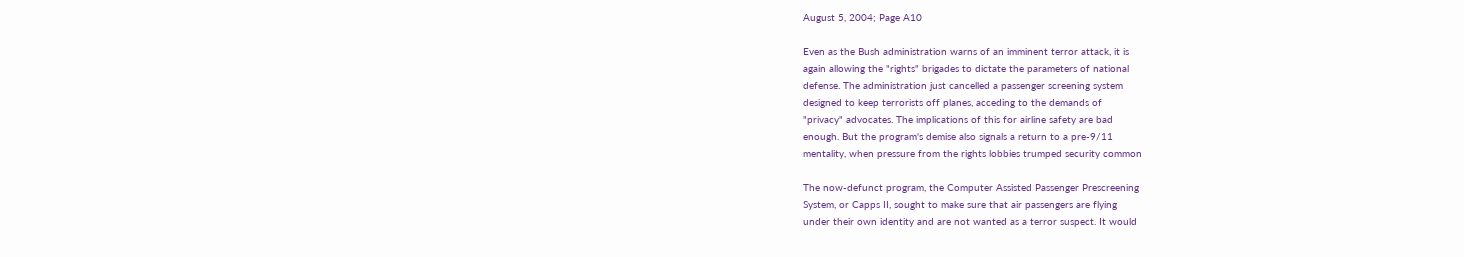August 5, 2004; Page A10

Even as the Bush administration warns of an imminent terror attack, it is
again allowing the "rights" brigades to dictate the parameters of national
defense. The administration just cancelled a passenger screening system
designed to keep terrorists off planes, acceding to the demands of
"privacy" advocates. The implications of this for airline safety are bad
enough. But the program's demise also signals a return to a pre-9/11
mentality, when pressure from the rights lobbies trumped security common

The now-defunct program, the Computer Assisted Passenger Prescreening
System, or Capps II, sought to make sure that air passengers are flying
under their own identity and are not wanted as a terror suspect. It would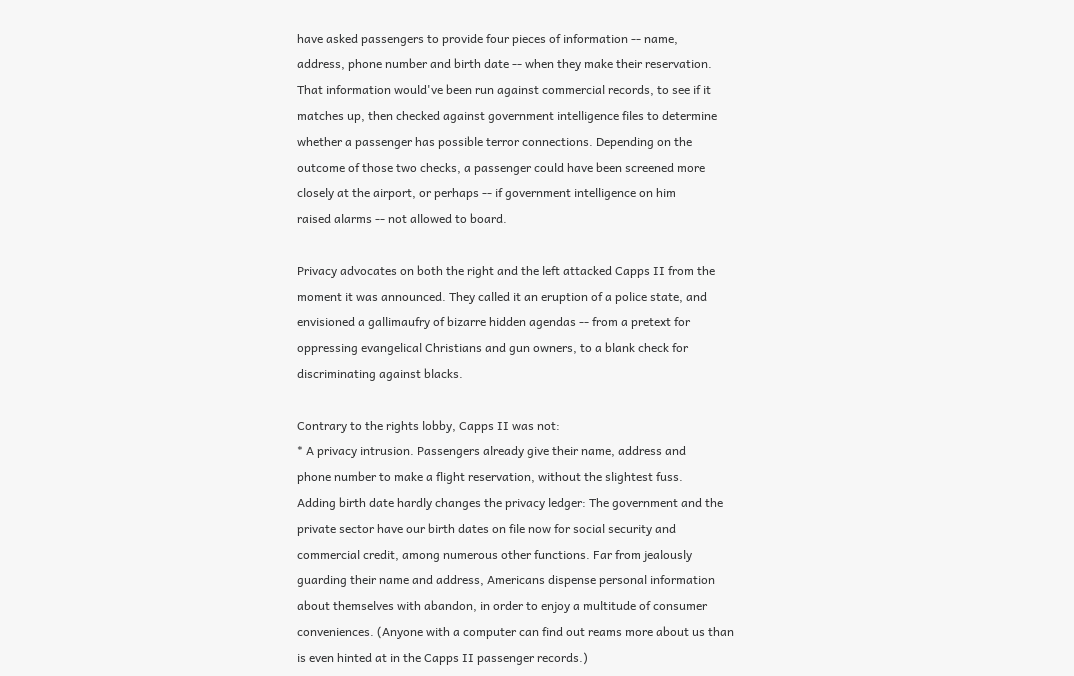have asked passengers to provide four pieces of information -- name,
address, phone number and birth date -- when they make their reservation.
That information would've been run against commercial records, to see if it
matches up, then checked against government intelligence files to determine
whether a passenger has possible terror connections. Depending on the
outcome of those two checks, a passenger could have been screened more
closely at the airport, or perhaps -- if government intelligence on him
raised alarms -- not allowed to board.

Privacy advocates on both the right and the left attacked Capps II from the
moment it was announced. They called it an eruption of a police state, and
envisioned a gallimaufry of bizarre hidden agendas -- from a pretext for
oppressing evangelical Christians and gun owners, to a blank check for
discriminating against blacks.

Contrary to the rights lobby, Capps II was not:
* A privacy intrusion. Passengers already give their name, address and
phone number to make a flight reservation, without the slightest fuss.
Adding birth date hardly changes the privacy ledger: The government and the
private sector have our birth dates on file now for social security and
commercial credit, among numerous other functions. Far from jealously
guarding their name and address, Americans dispense personal information
about themselves with abandon, in order to enjoy a multitude of consumer
conveniences. (Anyone with a computer can find out reams more about us than
is even hinted at in the Capps II passenger records.)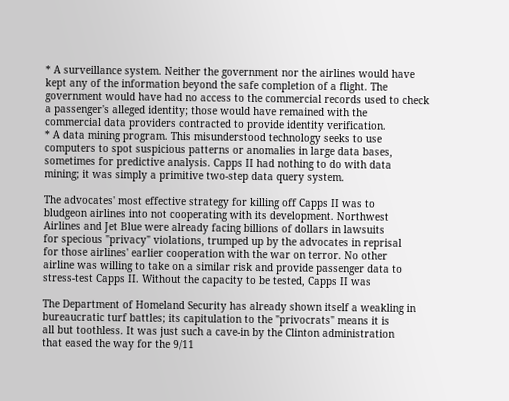* A surveillance system. Neither the government nor the airlines would have
kept any of the information beyond the safe completion of a flight. The
government would have had no access to the commercial records used to check
a passenger's alleged identity; those would have remained with the
commercial data providers contracted to provide identity verification.
* A data mining program. This misunderstood technology seeks to use
computers to spot suspicious patterns or anomalies in large data bases,
sometimes for predictive analysis. Capps II had nothing to do with data
mining; it was simply a primitive two-step data query system.

The advocates' most effective strategy for killing off Capps II was to
bludgeon airlines into not cooperating with its development. Northwest
Airlines and Jet Blue were already facing billions of dollars in lawsuits
for specious "privacy" violations, trumped up by the advocates in reprisal
for those airlines' earlier cooperation with the war on terror. No other
airline was willing to take on a similar risk and provide passenger data to
stress-test Capps II. Without the capacity to be tested, Capps II was

The Department of Homeland Security has already shown itself a weakling in
bureaucratic turf battles; its capitulation to the "privocrats" means it is
all but toothless. It was just such a cave-in by the Clinton administration
that eased the way for the 9/11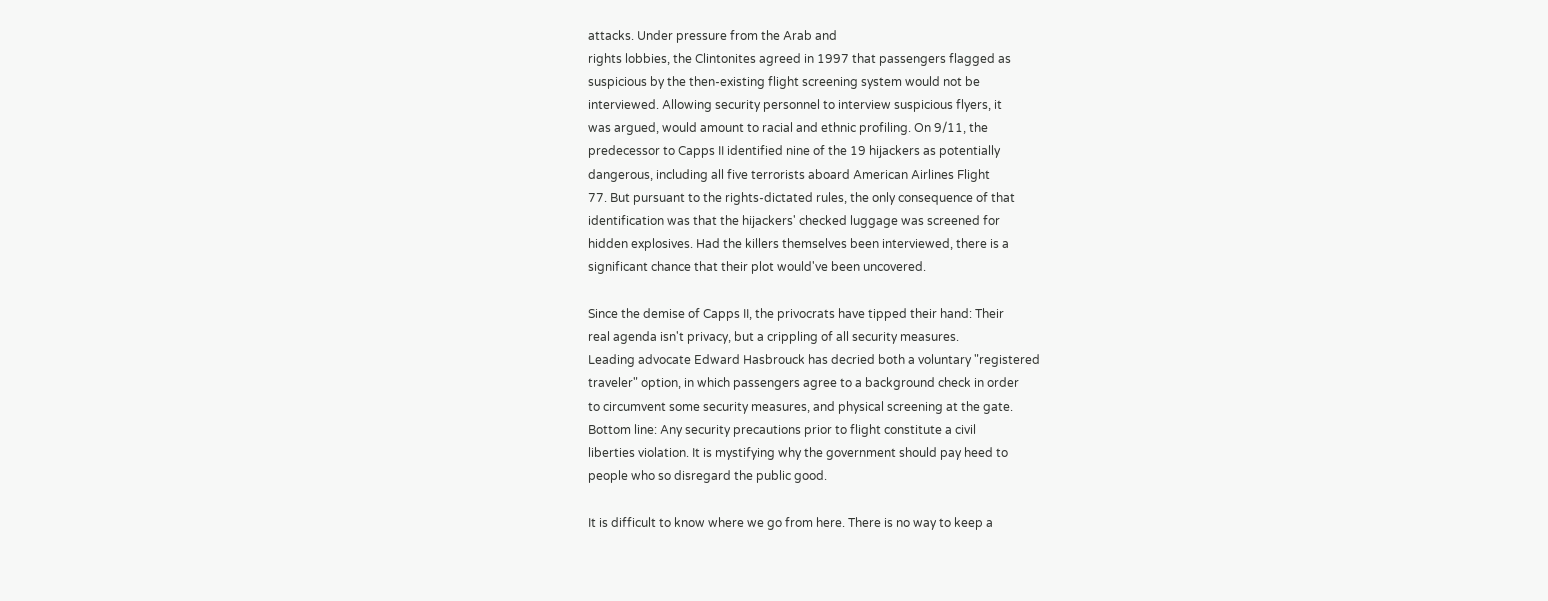attacks. Under pressure from the Arab and
rights lobbies, the Clintonites agreed in 1997 that passengers flagged as
suspicious by the then-existing flight screening system would not be
interviewed. Allowing security personnel to interview suspicious flyers, it
was argued, would amount to racial and ethnic profiling. On 9/11, the
predecessor to Capps II identified nine of the 19 hijackers as potentially
dangerous, including all five terrorists aboard American Airlines Flight
77. But pursuant to the rights-dictated rules, the only consequence of that
identification was that the hijackers' checked luggage was screened for
hidden explosives. Had the killers themselves been interviewed, there is a
significant chance that their plot would've been uncovered.

Since the demise of Capps II, the privocrats have tipped their hand: Their
real agenda isn't privacy, but a crippling of all security measures.
Leading advocate Edward Hasbrouck has decried both a voluntary "registered
traveler" option, in which passengers agree to a background check in order
to circumvent some security measures, and physical screening at the gate.
Bottom line: Any security precautions prior to flight constitute a civil
liberties violation. It is mystifying why the government should pay heed to
people who so disregard the public good.

It is difficult to know where we go from here. There is no way to keep a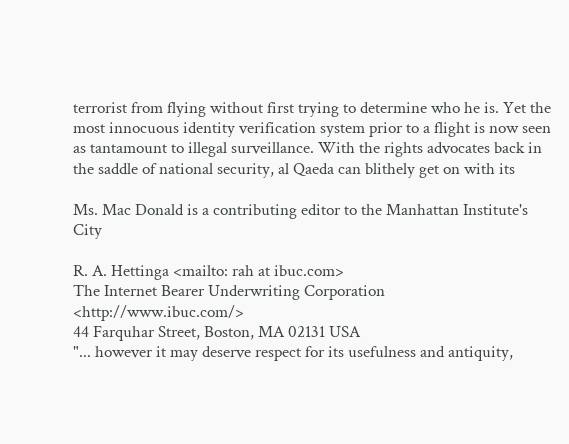terrorist from flying without first trying to determine who he is. Yet the
most innocuous identity verification system prior to a flight is now seen
as tantamount to illegal surveillance. With the rights advocates back in
the saddle of national security, al Qaeda can blithely get on with its

Ms. Mac Donald is a contributing editor to the Manhattan Institute's City

R. A. Hettinga <mailto: rah at ibuc.com>
The Internet Bearer Underwriting Corporation <http://www.ibuc.com/>
44 Farquhar Street, Boston, MA 02131 USA
"... however it may deserve respect for its usefulness and antiquity,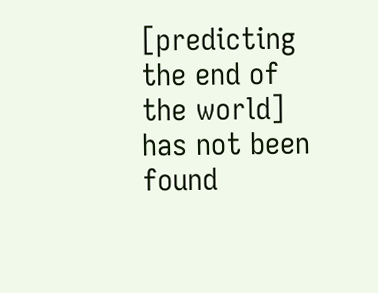[predicting the end of the world] has not been found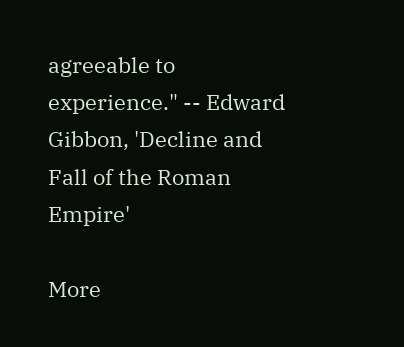agreeable to
experience." -- Edward Gibbon, 'Decline and Fall of the Roman Empire'

More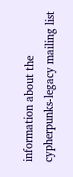information about the cypherpunks-legacy mailing list